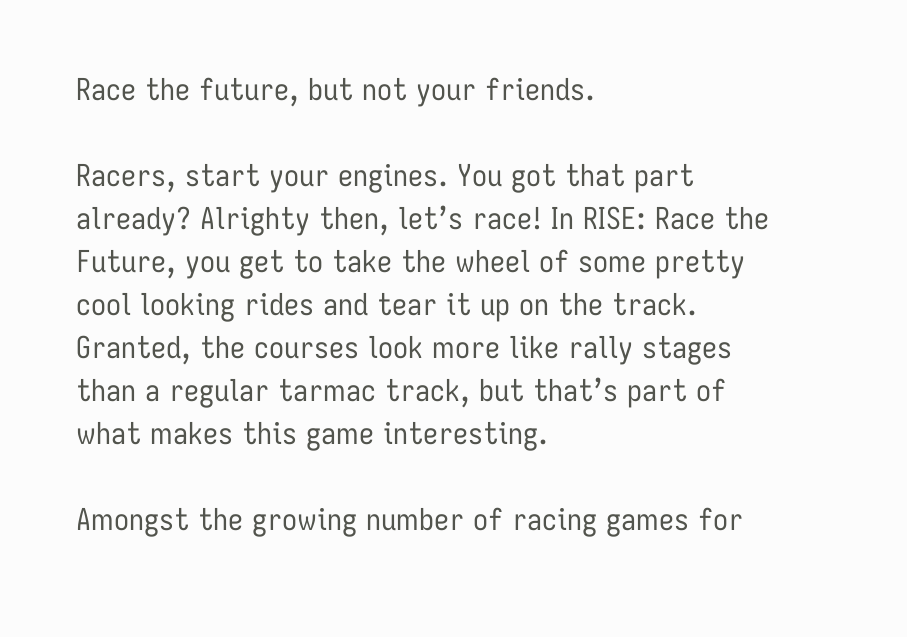Race the future, but not your friends.

Racers, start your engines. You got that part already? Alrighty then, let’s race! In RISE: Race the Future, you get to take the wheel of some pretty cool looking rides and tear it up on the track. Granted, the courses look more like rally stages than a regular tarmac track, but that’s part of what makes this game interesting.

Amongst the growing number of racing games for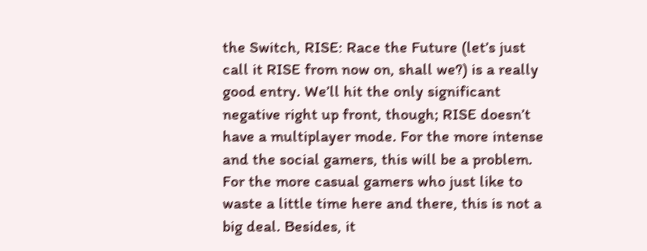the Switch, RISE: Race the Future (let’s just call it RISE from now on, shall we?) is a really good entry. We’ll hit the only significant negative right up front, though; RISE doesn’t have a multiplayer mode. For the more intense and the social gamers, this will be a problem. For the more casual gamers who just like to waste a little time here and there, this is not a big deal. Besides, it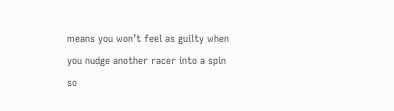means you won’t feel as guilty when you nudge another racer into a spin so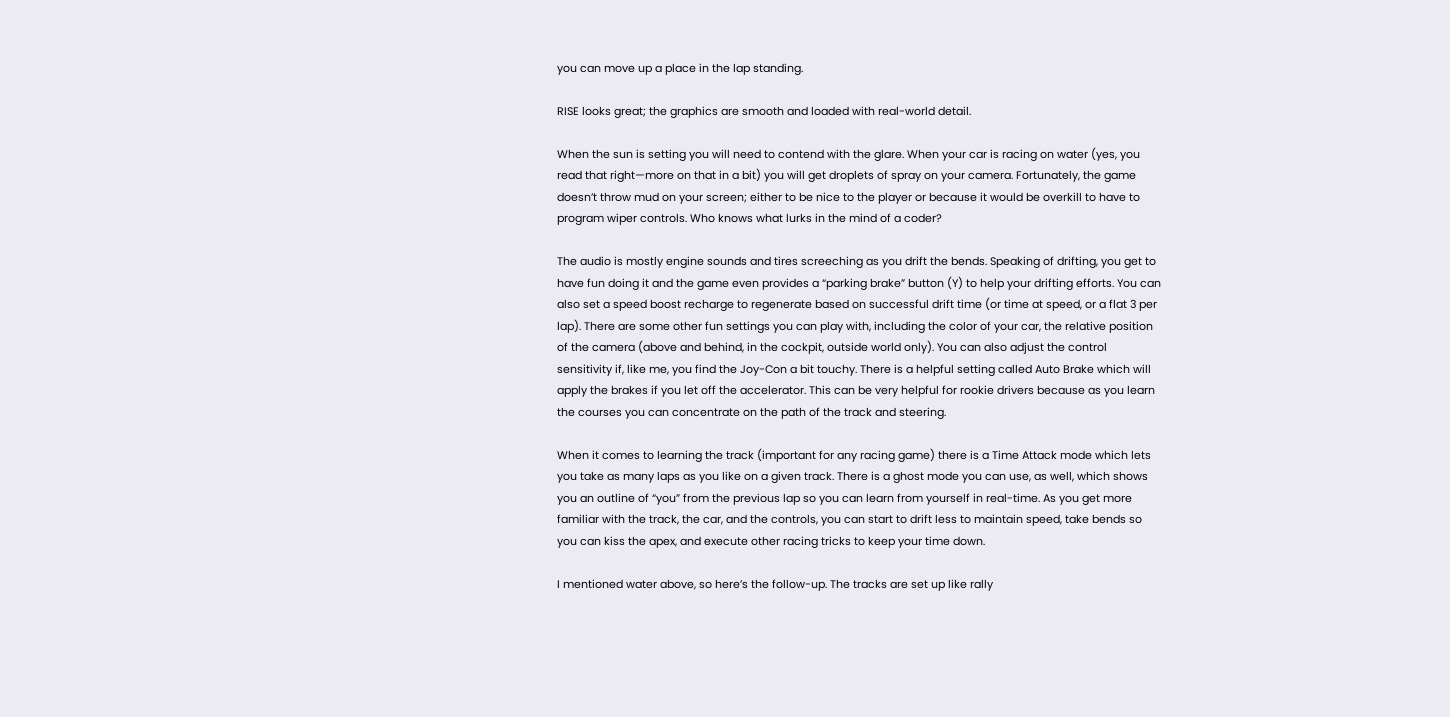you can move up a place in the lap standing.

RISE looks great; the graphics are smooth and loaded with real-world detail.

When the sun is setting you will need to contend with the glare. When your car is racing on water (yes, you read that right—more on that in a bit) you will get droplets of spray on your camera. Fortunately, the game doesn’t throw mud on your screen; either to be nice to the player or because it would be overkill to have to program wiper controls. Who knows what lurks in the mind of a coder?

The audio is mostly engine sounds and tires screeching as you drift the bends. Speaking of drifting, you get to have fun doing it and the game even provides a “parking brake” button (Y) to help your drifting efforts. You can also set a speed boost recharge to regenerate based on successful drift time (or time at speed, or a flat 3 per lap). There are some other fun settings you can play with, including the color of your car, the relative position of the camera (above and behind, in the cockpit, outside world only). You can also adjust the control sensitivity if, like me, you find the Joy-Con a bit touchy. There is a helpful setting called Auto Brake which will apply the brakes if you let off the accelerator. This can be very helpful for rookie drivers because as you learn the courses you can concentrate on the path of the track and steering.

When it comes to learning the track (important for any racing game) there is a Time Attack mode which lets you take as many laps as you like on a given track. There is a ghost mode you can use, as well, which shows you an outline of “you” from the previous lap so you can learn from yourself in real-time. As you get more familiar with the track, the car, and the controls, you can start to drift less to maintain speed, take bends so you can kiss the apex, and execute other racing tricks to keep your time down.

I mentioned water above, so here’s the follow-up. The tracks are set up like rally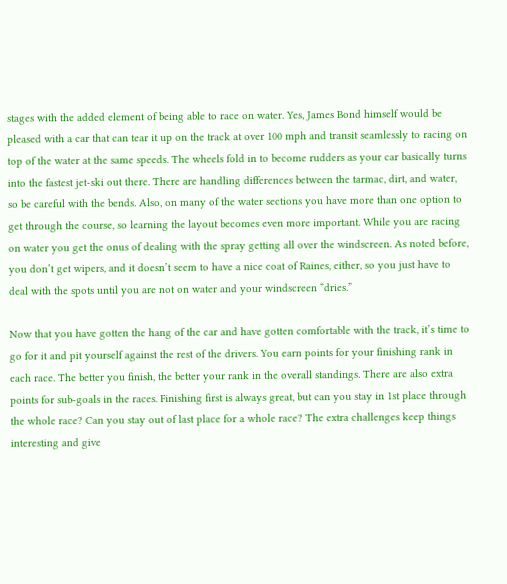stages with the added element of being able to race on water. Yes, James Bond himself would be pleased with a car that can tear it up on the track at over 100 mph and transit seamlessly to racing on top of the water at the same speeds. The wheels fold in to become rudders as your car basically turns into the fastest jet-ski out there. There are handling differences between the tarmac, dirt, and water, so be careful with the bends. Also, on many of the water sections you have more than one option to get through the course, so learning the layout becomes even more important. While you are racing on water you get the onus of dealing with the spray getting all over the windscreen. As noted before, you don’t get wipers, and it doesn’t seem to have a nice coat of Raines, either, so you just have to deal with the spots until you are not on water and your windscreen “dries.”

Now that you have gotten the hang of the car and have gotten comfortable with the track, it’s time to go for it and pit yourself against the rest of the drivers. You earn points for your finishing rank in each race. The better you finish, the better your rank in the overall standings. There are also extra points for sub-goals in the races. Finishing first is always great, but can you stay in 1st place through the whole race? Can you stay out of last place for a whole race? The extra challenges keep things interesting and give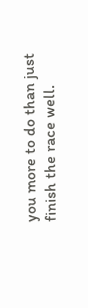you more to do than just finish the race well.